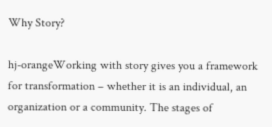Why Story?

hj-orangeWorking with story gives you a framework for transformation – whether it is an individual, an organization or a community. The stages of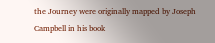the Journey were originally mapped by Joseph Campbell in his book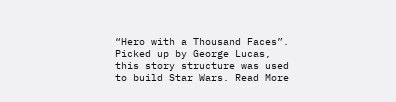“Hero with a Thousand Faces”. Picked up by George Lucas, this story structure was used to build Star Wars. Read More